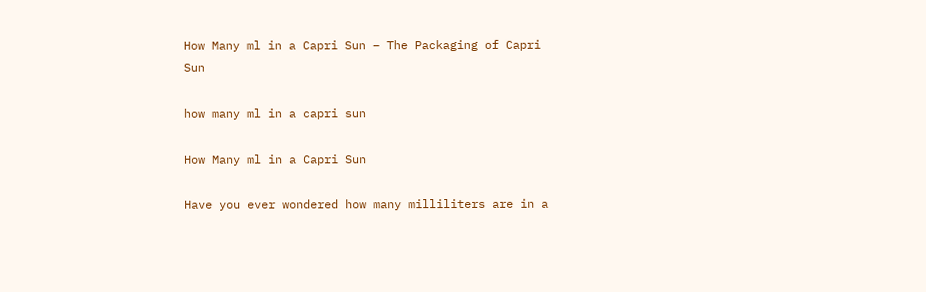How Many ml in a Capri Sun – The Packaging of Capri Sun

how many ml in a capri sun

How Many ml in a Capri Sun

Have you ever wondered how many milliliters are in a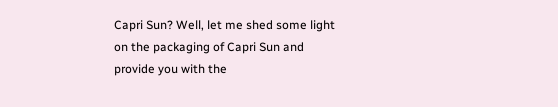Capri Sun? Well, let me shed some light on the packaging of Capri Sun and provide you with the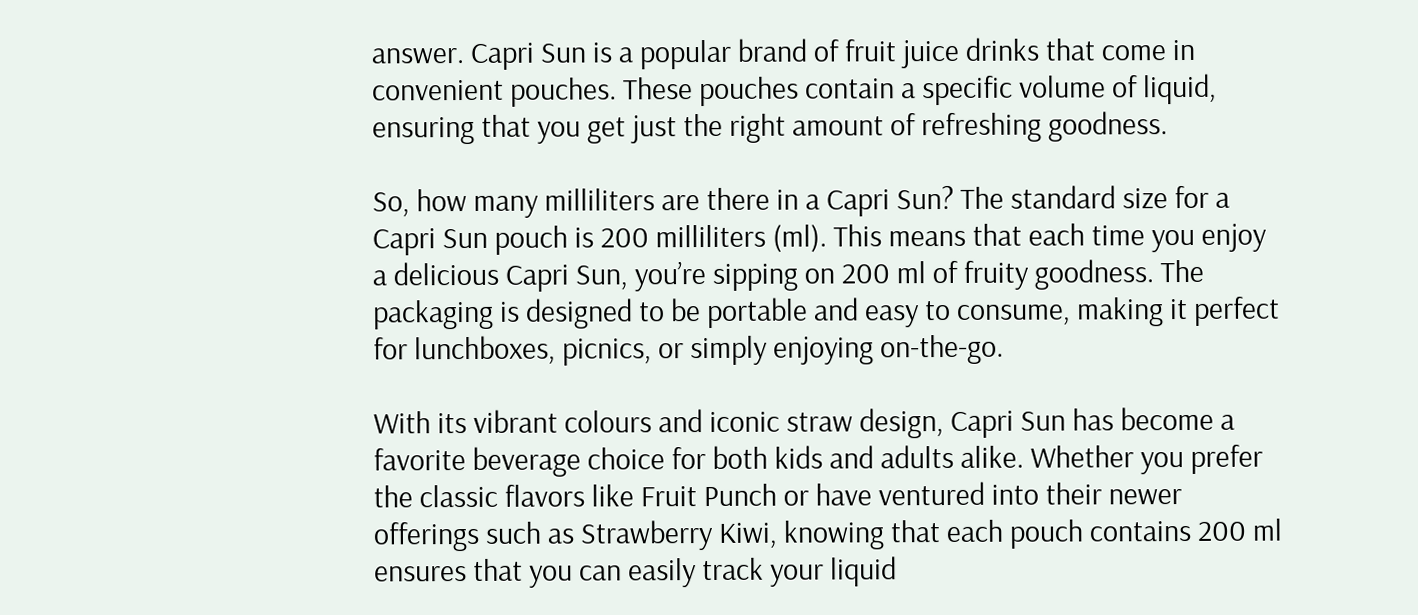answer. Capri Sun is a popular brand of fruit juice drinks that come in convenient pouches. These pouches contain a specific volume of liquid, ensuring that you get just the right amount of refreshing goodness.

So, how many milliliters are there in a Capri Sun? The standard size for a Capri Sun pouch is 200 milliliters (ml). This means that each time you enjoy a delicious Capri Sun, you’re sipping on 200 ml of fruity goodness. The packaging is designed to be portable and easy to consume, making it perfect for lunchboxes, picnics, or simply enjoying on-the-go.

With its vibrant colours and iconic straw design, Capri Sun has become a favorite beverage choice for both kids and adults alike. Whether you prefer the classic flavors like Fruit Punch or have ventured into their newer offerings such as Strawberry Kiwi, knowing that each pouch contains 200 ml ensures that you can easily track your liquid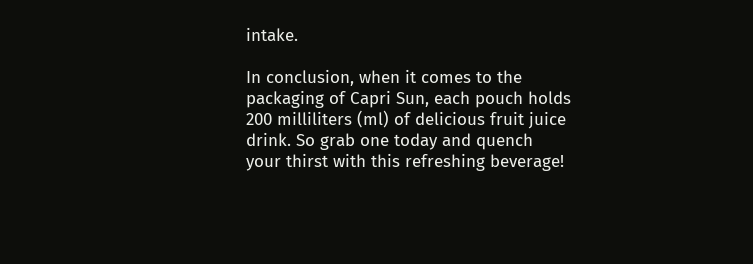intake.

In conclusion, when it comes to the packaging of Capri Sun, each pouch holds 200 milliliters (ml) of delicious fruit juice drink. So grab one today and quench your thirst with this refreshing beverage!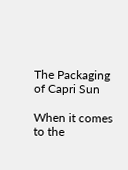The Packaging of Capri Sun

When it comes to the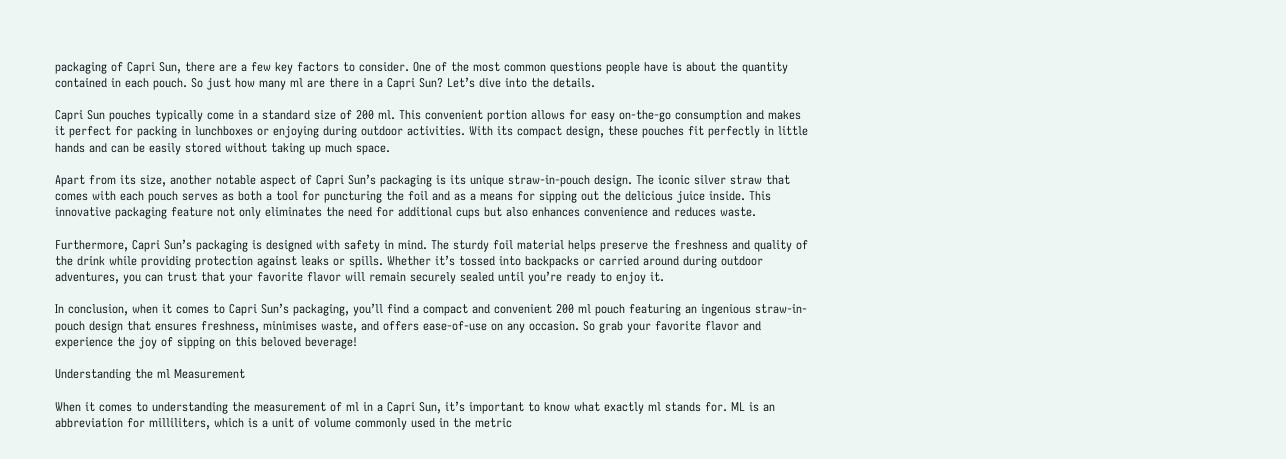packaging of Capri Sun, there are a few key factors to consider. One of the most common questions people have is about the quantity contained in each pouch. So just how many ml are there in a Capri Sun? Let’s dive into the details.

Capri Sun pouches typically come in a standard size of 200 ml. This convenient portion allows for easy on-the-go consumption and makes it perfect for packing in lunchboxes or enjoying during outdoor activities. With its compact design, these pouches fit perfectly in little hands and can be easily stored without taking up much space.

Apart from its size, another notable aspect of Capri Sun’s packaging is its unique straw-in-pouch design. The iconic silver straw that comes with each pouch serves as both a tool for puncturing the foil and as a means for sipping out the delicious juice inside. This innovative packaging feature not only eliminates the need for additional cups but also enhances convenience and reduces waste.

Furthermore, Capri Sun’s packaging is designed with safety in mind. The sturdy foil material helps preserve the freshness and quality of the drink while providing protection against leaks or spills. Whether it’s tossed into backpacks or carried around during outdoor adventures, you can trust that your favorite flavor will remain securely sealed until you’re ready to enjoy it.

In conclusion, when it comes to Capri Sun’s packaging, you’ll find a compact and convenient 200 ml pouch featuring an ingenious straw-in-pouch design that ensures freshness, minimises waste, and offers ease-of-use on any occasion. So grab your favorite flavor and experience the joy of sipping on this beloved beverage!

Understanding the ml Measurement

When it comes to understanding the measurement of ml in a Capri Sun, it’s important to know what exactly ml stands for. ML is an abbreviation for milliliters, which is a unit of volume commonly used in the metric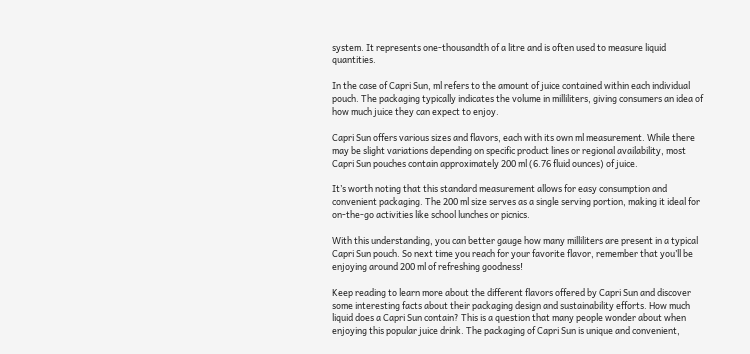system. It represents one-thousandth of a litre and is often used to measure liquid quantities.

In the case of Capri Sun, ml refers to the amount of juice contained within each individual pouch. The packaging typically indicates the volume in milliliters, giving consumers an idea of how much juice they can expect to enjoy.

Capri Sun offers various sizes and flavors, each with its own ml measurement. While there may be slight variations depending on specific product lines or regional availability, most Capri Sun pouches contain approximately 200 ml (6.76 fluid ounces) of juice.

It’s worth noting that this standard measurement allows for easy consumption and convenient packaging. The 200 ml size serves as a single serving portion, making it ideal for on-the-go activities like school lunches or picnics.

With this understanding, you can better gauge how many milliliters are present in a typical Capri Sun pouch. So next time you reach for your favorite flavor, remember that you’ll be enjoying around 200 ml of refreshing goodness!

Keep reading to learn more about the different flavors offered by Capri Sun and discover some interesting facts about their packaging design and sustainability efforts. How much liquid does a Capri Sun contain? This is a question that many people wonder about when enjoying this popular juice drink. The packaging of Capri Sun is unique and convenient,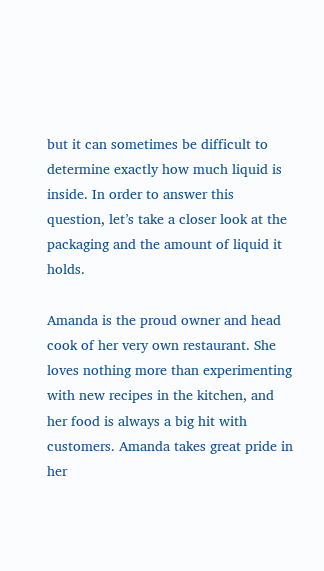but it can sometimes be difficult to determine exactly how much liquid is inside. In order to answer this question, let’s take a closer look at the packaging and the amount of liquid it holds.

Amanda is the proud owner and head cook of her very own restaurant. She loves nothing more than experimenting with new recipes in the kitchen, and her food is always a big hit with customers. Amanda takes great pride in her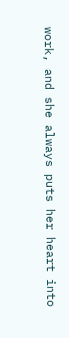work, and she always puts her heart into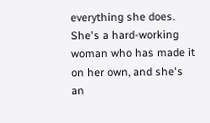everything she does. She's a hard-working woman who has made it on her own, and she's an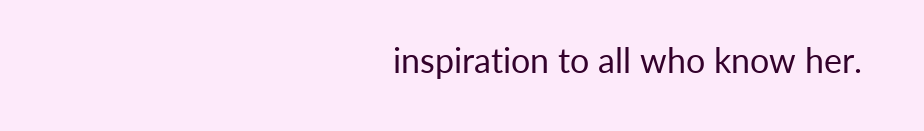inspiration to all who know her.